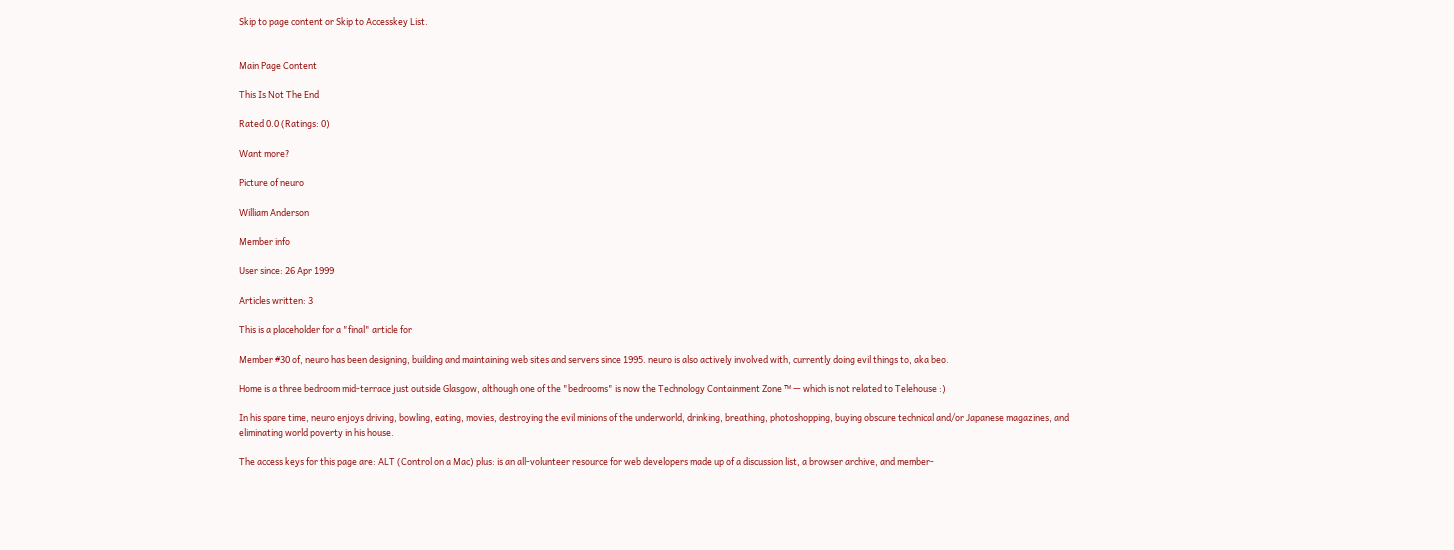Skip to page content or Skip to Accesskey List.


Main Page Content

This Is Not The End

Rated 0.0 (Ratings: 0)

Want more?

Picture of neuro

William Anderson

Member info

User since: 26 Apr 1999

Articles written: 3

This is a placeholder for a "final" article for

Member #30 of, neuro has been designing, building and maintaining web sites and servers since 1995. neuro is also actively involved with, currently doing evil things to, aka beo.

Home is a three bedroom mid-terrace just outside Glasgow, although one of the "bedrooms" is now the Technology Containment Zone ™ — which is not related to Telehouse :)

In his spare time, neuro enjoys driving, bowling, eating, movies, destroying the evil minions of the underworld, drinking, breathing, photoshopping, buying obscure technical and/or Japanese magazines, and eliminating world poverty in his house.

The access keys for this page are: ALT (Control on a Mac) plus: is an all-volunteer resource for web developers made up of a discussion list, a browser archive, and member-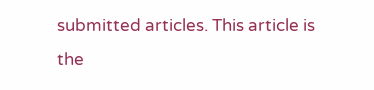submitted articles. This article is the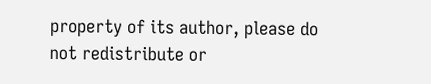property of its author, please do not redistribute or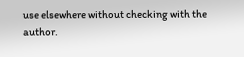use elsewhere without checking with the author.